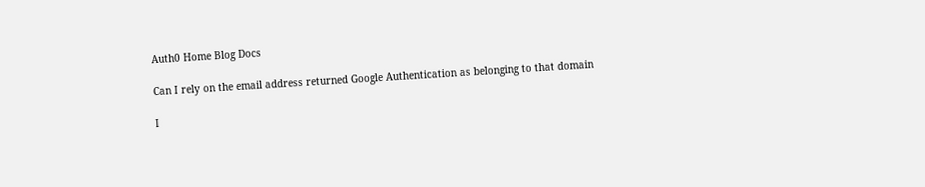Auth0 Home Blog Docs

Can I rely on the email address returned Google Authentication as belonging to that domain

I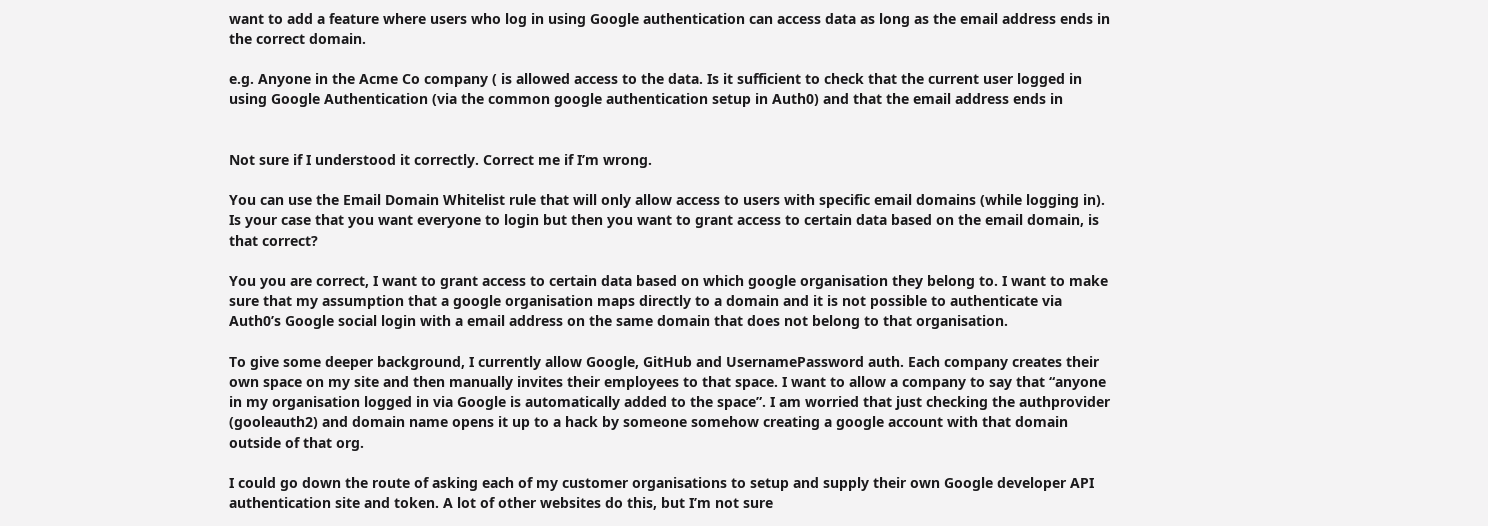want to add a feature where users who log in using Google authentication can access data as long as the email address ends in the correct domain.

e.g. Anyone in the Acme Co company ( is allowed access to the data. Is it sufficient to check that the current user logged in using Google Authentication (via the common google authentication setup in Auth0) and that the email address ends in


Not sure if I understood it correctly. Correct me if I’m wrong.

You can use the Email Domain Whitelist rule that will only allow access to users with specific email domains (while logging in). Is your case that you want everyone to login but then you want to grant access to certain data based on the email domain, is that correct?

You you are correct, I want to grant access to certain data based on which google organisation they belong to. I want to make sure that my assumption that a google organisation maps directly to a domain and it is not possible to authenticate via Auth0’s Google social login with a email address on the same domain that does not belong to that organisation.

To give some deeper background, I currently allow Google, GitHub and UsernamePassword auth. Each company creates their own space on my site and then manually invites their employees to that space. I want to allow a company to say that “anyone in my organisation logged in via Google is automatically added to the space”. I am worried that just checking the authprovider (gooleauth2) and domain name opens it up to a hack by someone somehow creating a google account with that domain outside of that org.

I could go down the route of asking each of my customer organisations to setup and supply their own Google developer API authentication site and token. A lot of other websites do this, but I’m not sure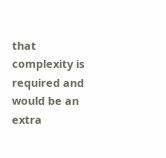that complexity is required and would be an extra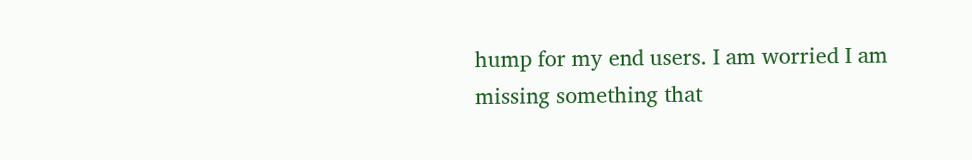hump for my end users. I am worried I am missing something that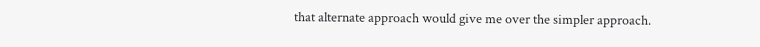that alternate approach would give me over the simpler approach.